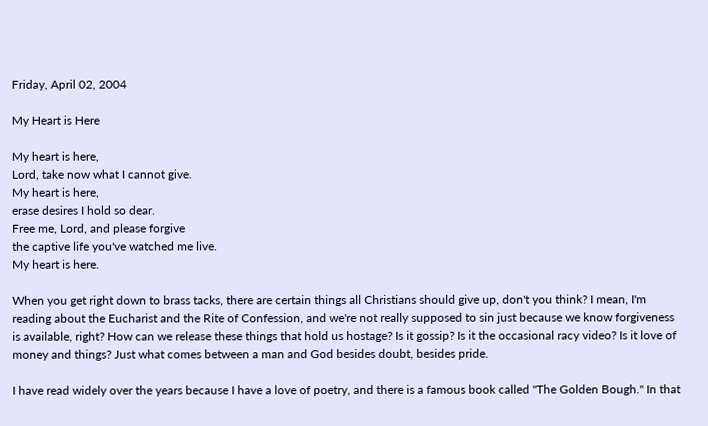Friday, April 02, 2004

My Heart is Here

My heart is here,
Lord, take now what I cannot give.
My heart is here,
erase desires I hold so dear.
Free me, Lord, and please forgive
the captive life you've watched me live.
My heart is here.

When you get right down to brass tacks, there are certain things all Christians should give up, don't you think? I mean, I'm reading about the Eucharist and the Rite of Confession, and we're not really supposed to sin just because we know forgiveness is available, right? How can we release these things that hold us hostage? Is it gossip? Is it the occasional racy video? Is it love of money and things? Just what comes between a man and God besides doubt, besides pride.

I have read widely over the years because I have a love of poetry, and there is a famous book called "The Golden Bough." In that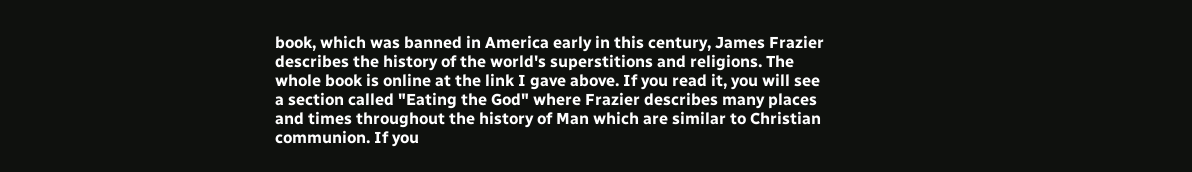book, which was banned in America early in this century, James Frazier describes the history of the world's superstitions and religions. The whole book is online at the link I gave above. If you read it, you will see a section called "Eating the God" where Frazier describes many places and times throughout the history of Man which are similar to Christian communion. If you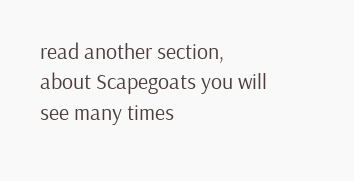read another section, about Scapegoats you will see many times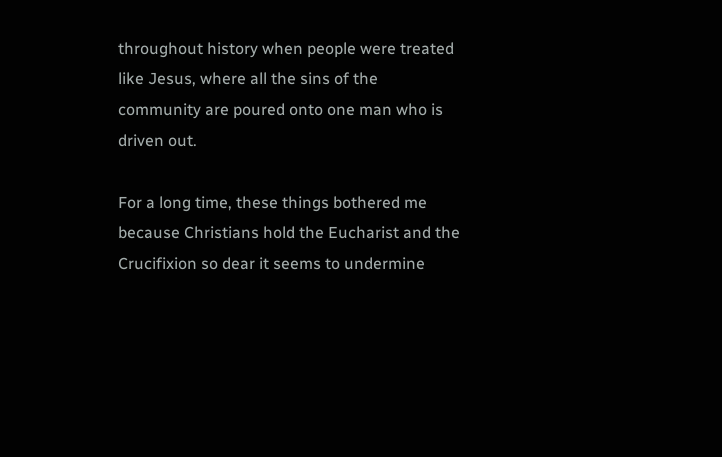throughout history when people were treated like Jesus, where all the sins of the community are poured onto one man who is driven out.

For a long time, these things bothered me because Christians hold the Eucharist and the Crucifixion so dear it seems to undermine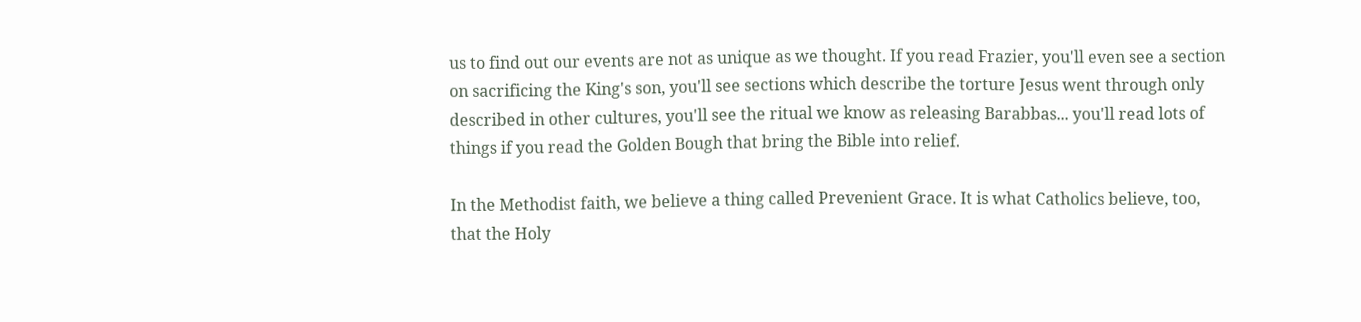us to find out our events are not as unique as we thought. If you read Frazier, you'll even see a section on sacrificing the King's son, you'll see sections which describe the torture Jesus went through only described in other cultures, you'll see the ritual we know as releasing Barabbas... you'll read lots of things if you read the Golden Bough that bring the Bible into relief.

In the Methodist faith, we believe a thing called Prevenient Grace. It is what Catholics believe, too, that the Holy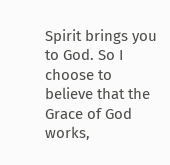Spirit brings you to God. So I choose to believe that the Grace of God works,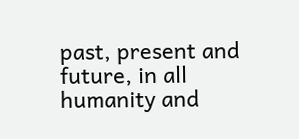past, present and future, in all humanity and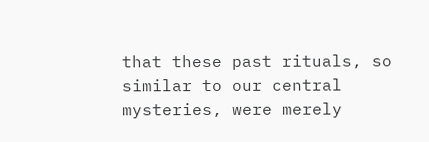that these past rituals, so similar to our central mysteries, were merely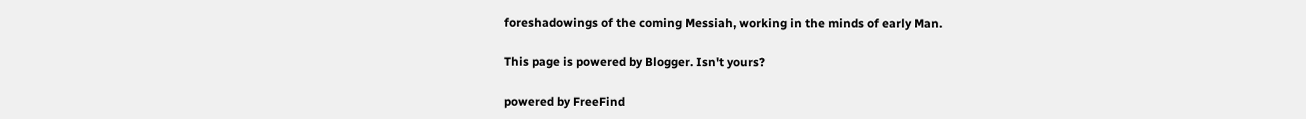foreshadowings of the coming Messiah, working in the minds of early Man.

This page is powered by Blogger. Isn't yours?

powered by FreeFind